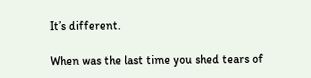It’s different.

When was the last time you shed tears of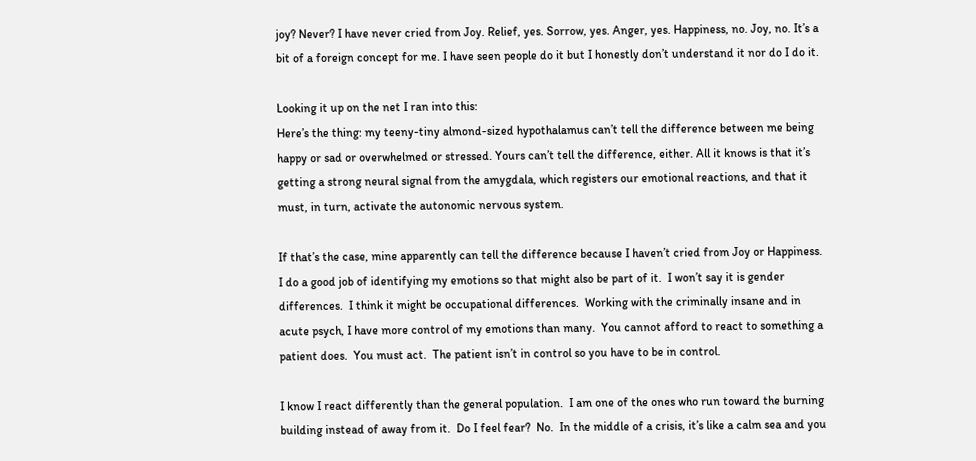joy? Never? I have never cried from Joy. Relief, yes. Sorrow, yes. Anger, yes. Happiness, no. Joy, no. It’s a bit of a foreign concept for me. I have seen people do it but I honestly don’t understand it nor do I do it.

Looking it up on the net I ran into this:
Here’s the thing: my teeny-tiny almond-sized hypothalamus can’t tell the difference between me being happy or sad or overwhelmed or stressed. Yours can’t tell the difference, either. All it knows is that it’s getting a strong neural signal from the amygdala, which registers our emotional reactions, and that it must, in turn, activate the autonomic nervous system.

If that’s the case, mine apparently can tell the difference because I haven’t cried from Joy or Happiness.  I do a good job of identifying my emotions so that might also be part of it.  I won’t say it is gender differences.  I think it might be occupational differences.  Working with the criminally insane and in acute psych, I have more control of my emotions than many.  You cannot afford to react to something a patient does.  You must act.  The patient isn’t in control so you have to be in control.

I know I react differently than the general population.  I am one of the ones who run toward the burning building instead of away from it.  Do I feel fear?  No.  In the middle of a crisis, it’s like a calm sea and you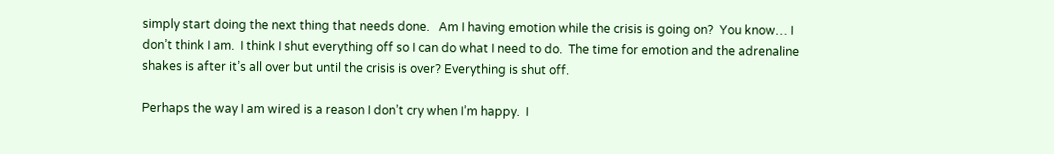simply start doing the next thing that needs done.   Am I having emotion while the crisis is going on?  You know… I don’t think I am.  I think I shut everything off so I can do what I need to do.  The time for emotion and the adrenaline shakes is after it’s all over but until the crisis is over? Everything is shut off.

Perhaps the way I am wired is a reason I don’t cry when I’m happy.  I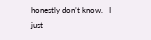honestly don’t know.   I just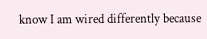know I am wired differently because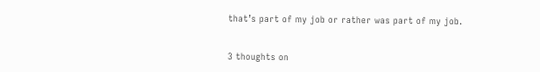that’s part of my job or rather was part of my job.


3 thoughts on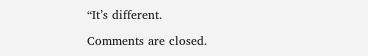“It’s different.

Comments are closed.